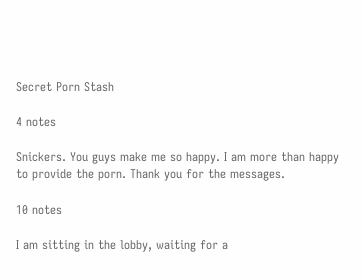Secret Porn Stash

4 notes

Snickers. You guys make me so happy. I am more than happy to provide the porn. Thank you for the messages.

10 notes

I am sitting in the lobby, waiting for a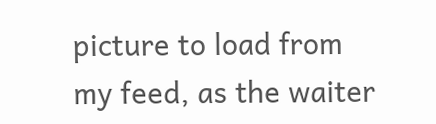picture to load from my feed, as the waiter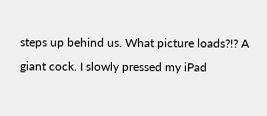steps up behind us. What picture loads?!? A giant cock. I slowly pressed my iPad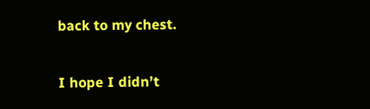back to my chest.

I hope I didn’t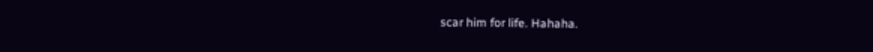scar him for life. Hahaha.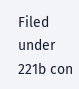Filed under 221b con